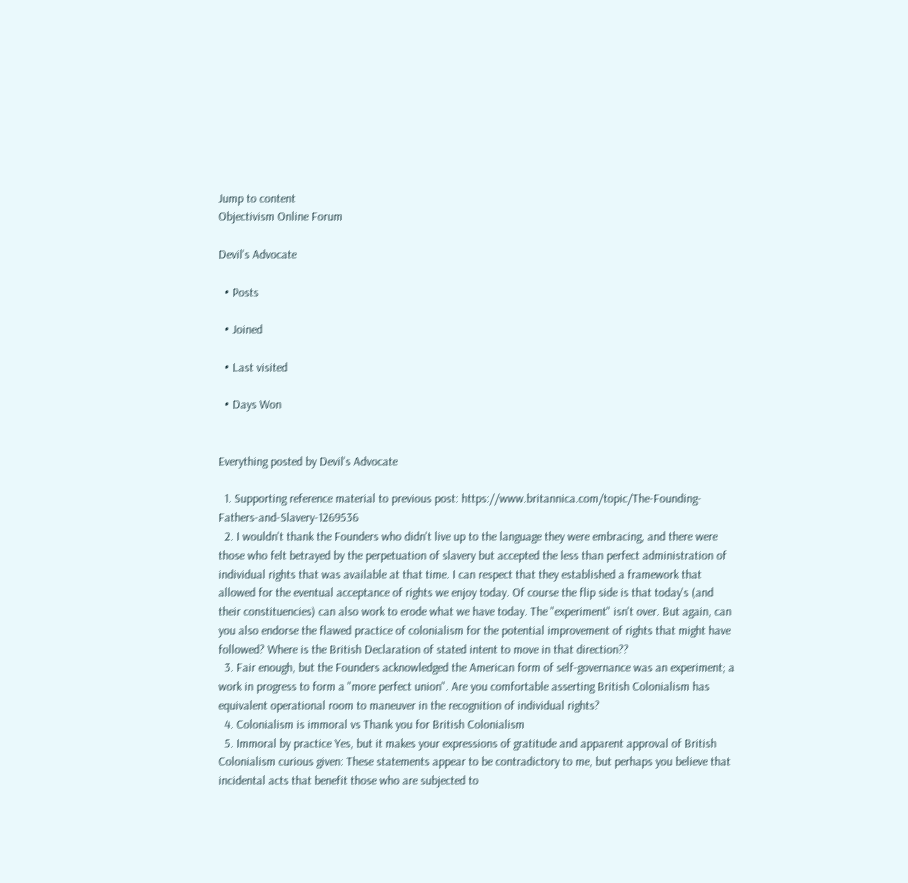Jump to content
Objectivism Online Forum

Devil's Advocate

  • Posts

  • Joined

  • Last visited

  • Days Won


Everything posted by Devil's Advocate

  1. Supporting reference material to previous post: https://www.britannica.com/topic/The-Founding-Fathers-and-Slavery-1269536
  2. I wouldn't thank the Founders who didn't live up to the language they were embracing, and there were those who felt betrayed by the perpetuation of slavery but accepted the less than perfect administration of individual rights that was available at that time. I can respect that they established a framework that allowed for the eventual acceptance of rights we enjoy today. Of course the flip side is that today's (and their constituencies) can also work to erode what we have today. The "experiment" isn't over. But again, can you also endorse the flawed practice of colonialism for the potential improvement of rights that might have followed? Where is the British Declaration of stated intent to move in that direction??
  3. Fair enough, but the Founders acknowledged the American form of self-governance was an experiment; a work in progress to form a "more perfect union". Are you comfortable asserting British Colonialism has equivalent operational room to maneuver in the recognition of individual rights?
  4. Colonialism is immoral vs Thank you for British Colonialism
  5. Immoral by practice Yes, but it makes your expressions of gratitude and apparent approval of British Colonialism curious given: These statements appear to be contradictory to me, but perhaps you believe that incidental acts that benefit those who are subjected to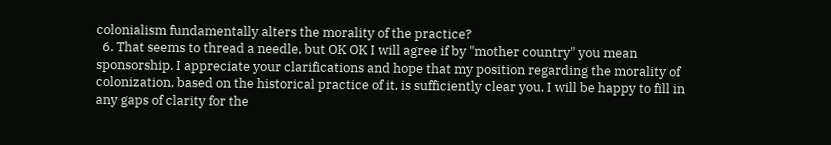colonialism fundamentally alters the morality of the practice?
  6. That seems to thread a needle, but OK OK I will agree if by "mother country" you mean sponsorship. I appreciate your clarifications and hope that my position regarding the morality of colonization, based on the historical practice of it, is sufficiently clear you. I will be happy to fill in any gaps of clarity for the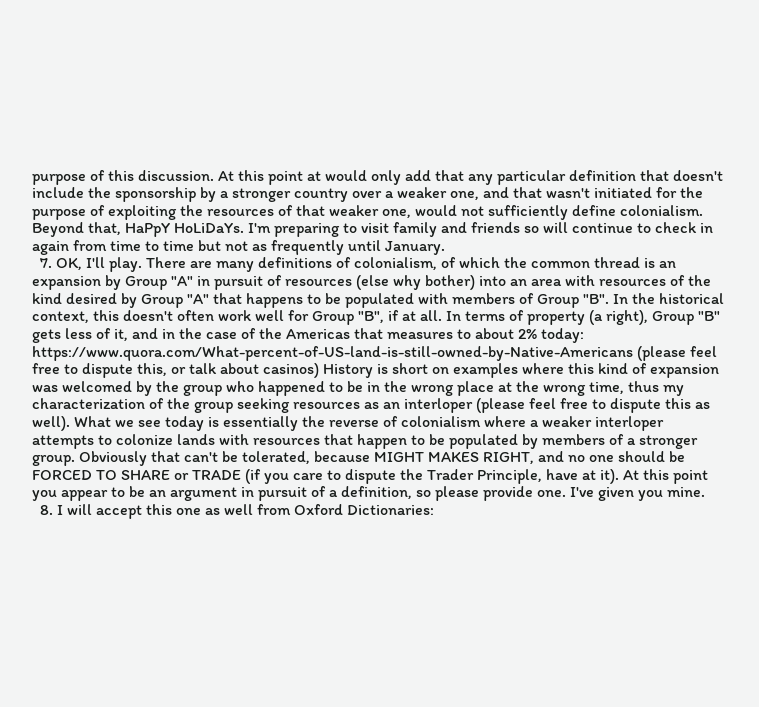purpose of this discussion. At this point at would only add that any particular definition that doesn't include the sponsorship by a stronger country over a weaker one, and that wasn't initiated for the purpose of exploiting the resources of that weaker one, would not sufficiently define colonialism. Beyond that, HaPpY HoLiDaYs. I'm preparing to visit family and friends so will continue to check in again from time to time but not as frequently until January.
  7. OK, I'll play. There are many definitions of colonialism, of which the common thread is an expansion by Group "A" in pursuit of resources (else why bother) into an area with resources of the kind desired by Group "A" that happens to be populated with members of Group "B". In the historical context, this doesn't often work well for Group "B", if at all. In terms of property (a right), Group "B" gets less of it, and in the case of the Americas that measures to about 2% today: https://www.quora.com/What-percent-of-US-land-is-still-owned-by-Native-Americans (please feel free to dispute this, or talk about casinos) History is short on examples where this kind of expansion was welcomed by the group who happened to be in the wrong place at the wrong time, thus my characterization of the group seeking resources as an interloper (please feel free to dispute this as well). What we see today is essentially the reverse of colonialism where a weaker interloper attempts to colonize lands with resources that happen to be populated by members of a stronger group. Obviously that can't be tolerated, because MIGHT MAKES RIGHT, and no one should be FORCED TO SHARE or TRADE (if you care to dispute the Trader Principle, have at it). At this point you appear to be an argument in pursuit of a definition, so please provide one. I've given you mine.
  8. I will accept this one as well from Oxford Dictionaries: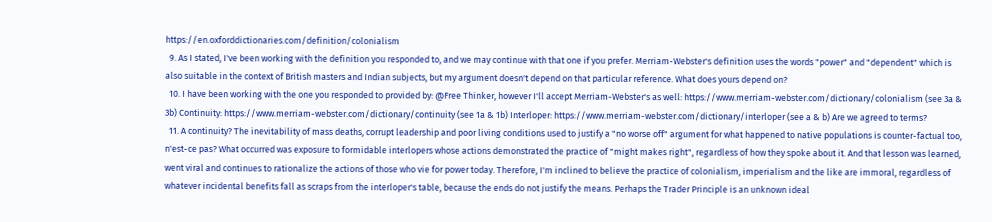https://en.oxforddictionaries.com/definition/colonialism
  9. As I stated, I've been working with the definition you responded to, and we may continue with that one if you prefer. Merriam-Webster's definition uses the words "power" and "dependent" which is also suitable in the context of British masters and Indian subjects, but my argument doesn't depend on that particular reference. What does yours depend on?
  10. I have been working with the one you responded to provided by: @Free Thinker, however I'll accept Merriam-Webster's as well: https://www.merriam-webster.com/dictionary/colonialism (see 3a & 3b) Continuity: https://www.merriam-webster.com/dictionary/continuity (see 1a & 1b) Interloper: https://www.merriam-webster.com/dictionary/interloper (see a & b) Are we agreed to terms?
  11. A continuity? The inevitability of mass deaths, corrupt leadership and poor living conditions used to justify a "no worse off" argument for what happened to native populations is counter-factual too, n'est-ce pas? What occurred was exposure to formidable interlopers whose actions demonstrated the practice of "might makes right", regardless of how they spoke about it. And that lesson was learned, went viral and continues to rationalize the actions of those who vie for power today. Therefore, I'm inclined to believe the practice of colonialism, imperialism and the like are immoral, regardless of whatever incidental benefits fall as scraps from the interloper's table, because the ends do not justify the means. Perhaps the Trader Principle is an unknown ideal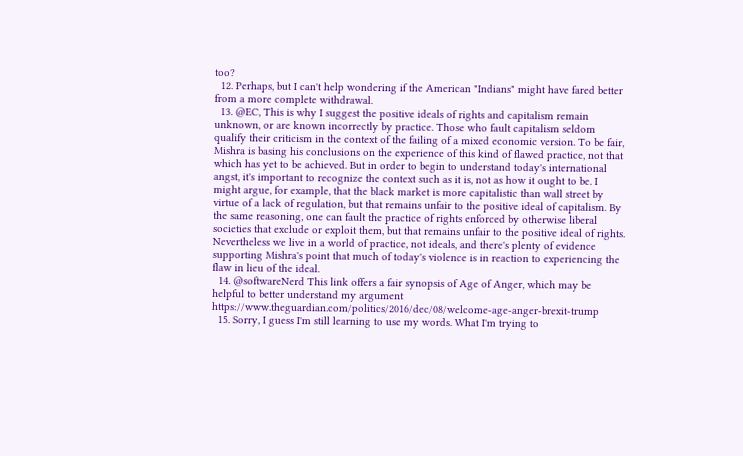too?
  12. Perhaps, but I can't help wondering if the American "Indians" might have fared better from a more complete withdrawal.
  13. @EC, This is why I suggest the positive ideals of rights and capitalism remain unknown, or are known incorrectly by practice. Those who fault capitalism seldom qualify their criticism in the context of the failing of a mixed economic version. To be fair, Mishra is basing his conclusions on the experience of this kind of flawed practice, not that which has yet to be achieved. But in order to begin to understand today's international angst, it's important to recognize the context such as it is, not as how it ought to be. I might argue, for example, that the black market is more capitalistic than wall street by virtue of a lack of regulation, but that remains unfair to the positive ideal of capitalism. By the same reasoning, one can fault the practice of rights enforced by otherwise liberal societies that exclude or exploit them, but that remains unfair to the positive ideal of rights. Nevertheless we live in a world of practice, not ideals, and there's plenty of evidence supporting Mishra's point that much of today's violence is in reaction to experiencing the flaw in lieu of the ideal.
  14. @softwareNerd This link offers a fair synopsis of Age of Anger, which may be helpful to better understand my argument https://www.theguardian.com/politics/2016/dec/08/welcome-age-anger-brexit-trump
  15. Sorry, I guess I'm still learning to use my words. What I'm trying to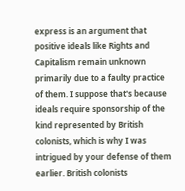express is an argument that positive ideals like Rights and Capitalism remain unknown primarily due to a faulty practice of them. I suppose that's because ideals require sponsorship of the kind represented by British colonists, which is why I was intrigued by your defense of them earlier. British colonists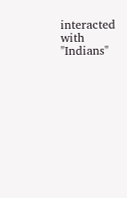interacted with "Indians"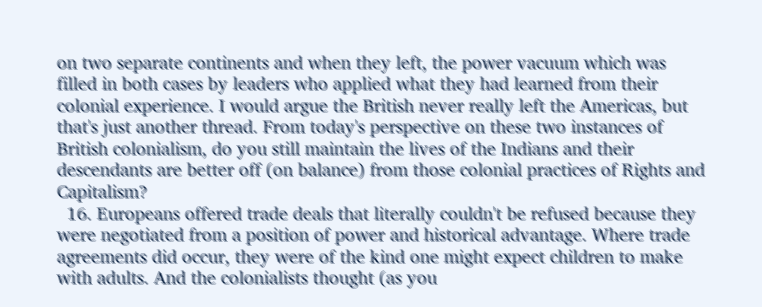on two separate continents and when they left, the power vacuum which was filled in both cases by leaders who applied what they had learned from their colonial experience. I would argue the British never really left the Americas, but that's just another thread. From today's perspective on these two instances of British colonialism, do you still maintain the lives of the Indians and their descendants are better off (on balance) from those colonial practices of Rights and Capitalism?
  16. Europeans offered trade deals that literally couldn't be refused because they were negotiated from a position of power and historical advantage. Where trade agreements did occur, they were of the kind one might expect children to make with adults. And the colonialists thought (as you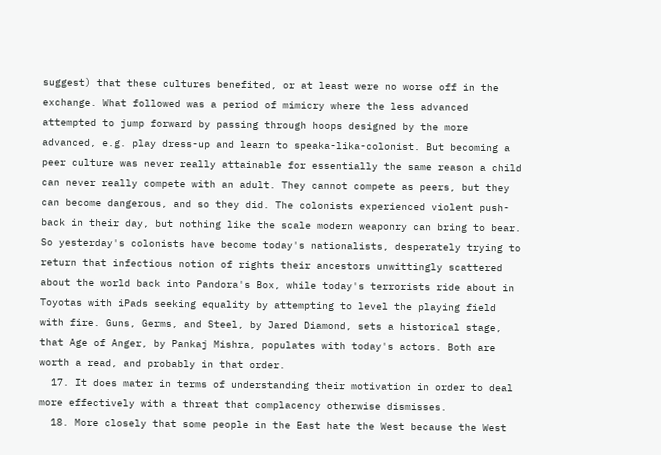suggest) that these cultures benefited, or at least were no worse off in the exchange. What followed was a period of mimicry where the less advanced attempted to jump forward by passing through hoops designed by the more advanced, e.g. play dress-up and learn to speaka-lika-colonist. But becoming a peer culture was never really attainable for essentially the same reason a child can never really compete with an adult. They cannot compete as peers, but they can become dangerous, and so they did. The colonists experienced violent push-back in their day, but nothing like the scale modern weaponry can bring to bear. So yesterday's colonists have become today's nationalists, desperately trying to return that infectious notion of rights their ancestors unwittingly scattered about the world back into Pandora's Box, while today's terrorists ride about in Toyotas with iPads seeking equality by attempting to level the playing field with fire. Guns, Germs, and Steel, by Jared Diamond, sets a historical stage, that Age of Anger, by Pankaj Mishra, populates with today's actors. Both are worth a read, and probably in that order.
  17. It does mater in terms of understanding their motivation in order to deal more effectively with a threat that complacency otherwise dismisses.
  18. More closely that some people in the East hate the West because the West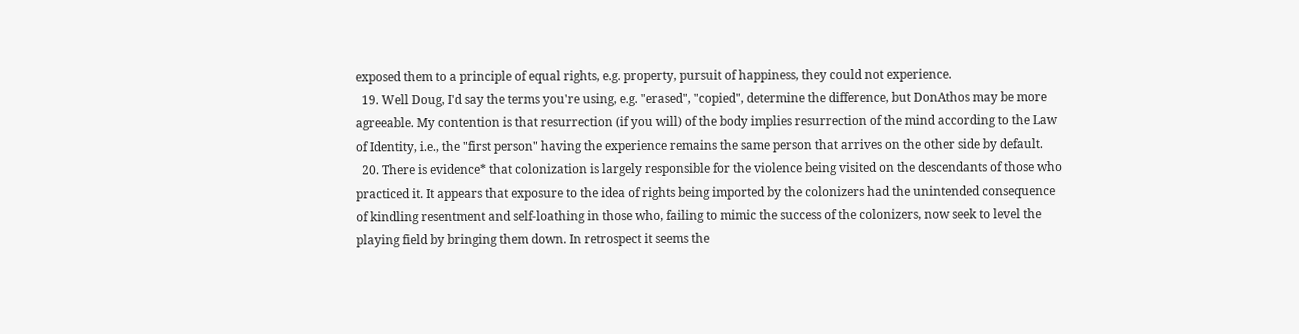exposed them to a principle of equal rights, e.g. property, pursuit of happiness, they could not experience.
  19. Well Doug, I'd say the terms you're using, e.g. "erased", "copied", determine the difference, but DonAthos may be more agreeable. My contention is that resurrection (if you will) of the body implies resurrection of the mind according to the Law of Identity, i.e., the "first person" having the experience remains the same person that arrives on the other side by default.
  20. There is evidence* that colonization is largely responsible for the violence being visited on the descendants of those who practiced it. It appears that exposure to the idea of rights being imported by the colonizers had the unintended consequence of kindling resentment and self-loathing in those who, failing to mimic the success of the colonizers, now seek to level the playing field by bringing them down. In retrospect it seems the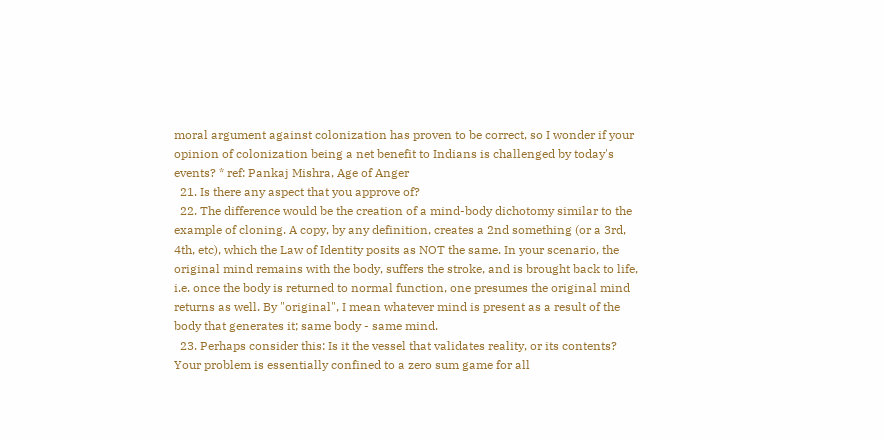moral argument against colonization has proven to be correct, so I wonder if your opinion of colonization being a net benefit to Indians is challenged by today's events? * ref: Pankaj Mishra, Age of Anger
  21. Is there any aspect that you approve of?
  22. The difference would be the creation of a mind-body dichotomy similar to the example of cloning. A copy, by any definition, creates a 2nd something (or a 3rd, 4th, etc), which the Law of Identity posits as NOT the same. In your scenario, the original mind remains with the body, suffers the stroke, and is brought back to life, i.e. once the body is returned to normal function, one presumes the original mind returns as well. By "original", I mean whatever mind is present as a result of the body that generates it; same body - same mind.
  23. Perhaps consider this: Is it the vessel that validates reality, or its contents? Your problem is essentially confined to a zero sum game for all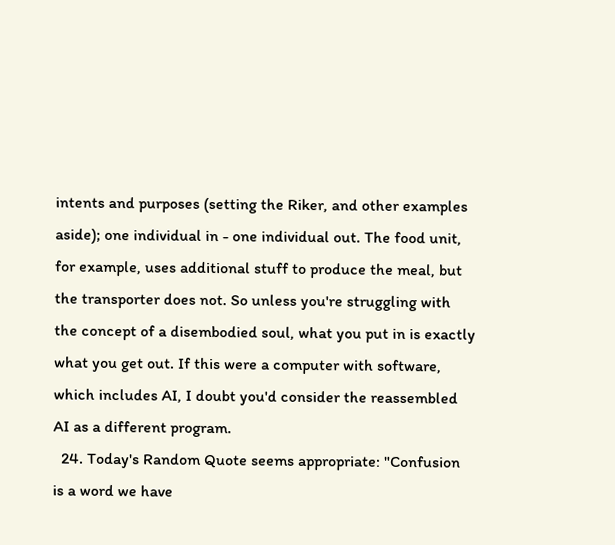intents and purposes (setting the Riker, and other examples aside); one individual in - one individual out. The food unit, for example, uses additional stuff to produce the meal, but the transporter does not. So unless you're struggling with the concept of a disembodied soul, what you put in is exactly what you get out. If this were a computer with software, which includes AI, I doubt you'd consider the reassembled AI as a different program.
  24. Today's Random Quote seems appropriate: "Confusion is a word we have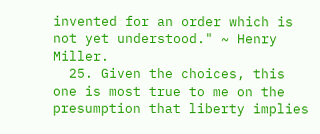invented for an order which is not yet understood." ~ Henry Miller.
  25. Given the choices, this one is most true to me on the presumption that liberty implies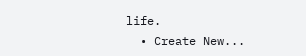life.
  • Create New...